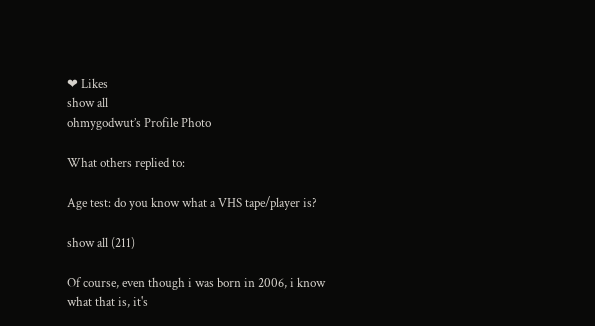❤ Likes
show all
ohmygodwut’s Profile Photo

What others replied to:

Age test: do you know what a VHS tape/player is?

show all (211)

Of course, even though i was born in 2006, i know what that is, it's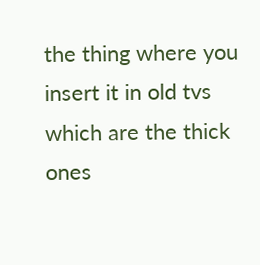the thing where you insert it in old tvs which are the thick ones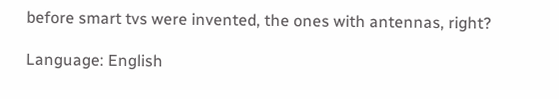before smart tvs were invented, the ones with antennas, right?

Language: English